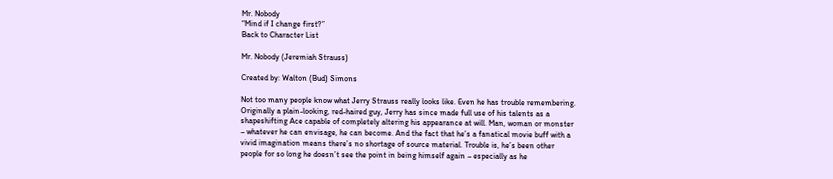Mr. Nobody
“Mind if I change first?”
Back to Character List

Mr. Nobody (Jeremiah Strauss)

Created by: Walton (Bud) Simons

Not too many people know what Jerry Strauss really looks like. Even he has trouble remembering. Originally a plain-looking, red-haired guy, Jerry has since made full use of his talents as a shapeshifting Ace capable of completely altering his appearance at will. Man, woman or monster – whatever he can envisage, he can become. And the fact that he’s a fanatical movie buff with a vivid imagination means there’s no shortage of source material. Trouble is, he’s been other people for so long he doesn’t see the point in being himself again – especially as he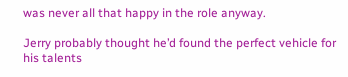was never all that happy in the role anyway.

Jerry probably thought he’d found the perfect vehicle for his talents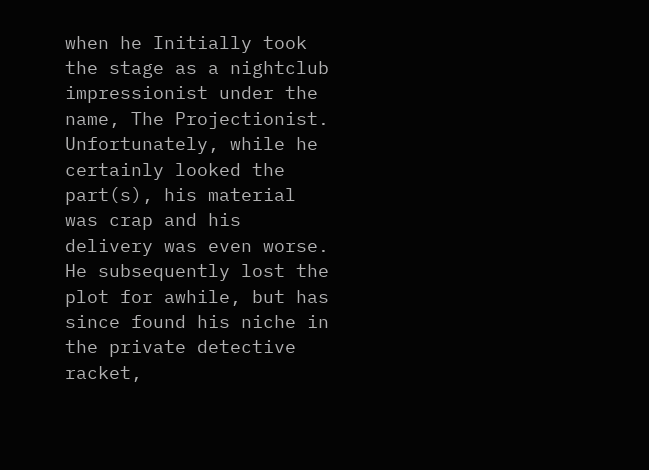when he Initially took the stage as a nightclub impressionist under the name, The Projectionist. Unfortunately, while he certainly looked the part(s), his material was crap and his delivery was even worse. He subsequently lost the plot for awhile, but has since found his niche in the private detective racket,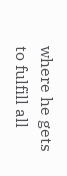where he gets to fulfill all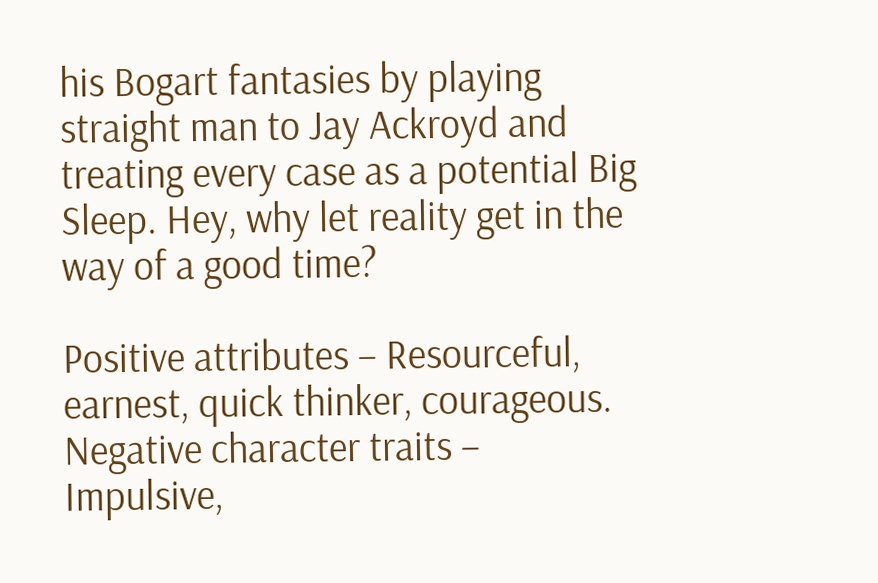his Bogart fantasies by playing straight man to Jay Ackroyd and treating every case as a potential Big Sleep. Hey, why let reality get in the way of a good time?

Positive attributes – Resourceful, earnest, quick thinker, courageous.
Negative character traits – Impulsive,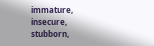immature, insecure, stubborn,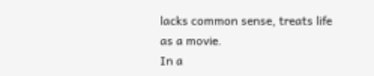lacks common sense, treats life as a movie.
In a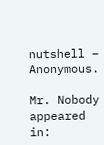nutshell – Anonymous.

Mr. Nobody appeared in: